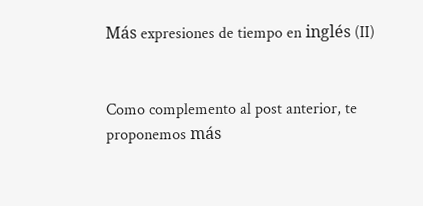Más expresiones de tiempo en inglés (II)


Como complemento al post anterior, te proponemos más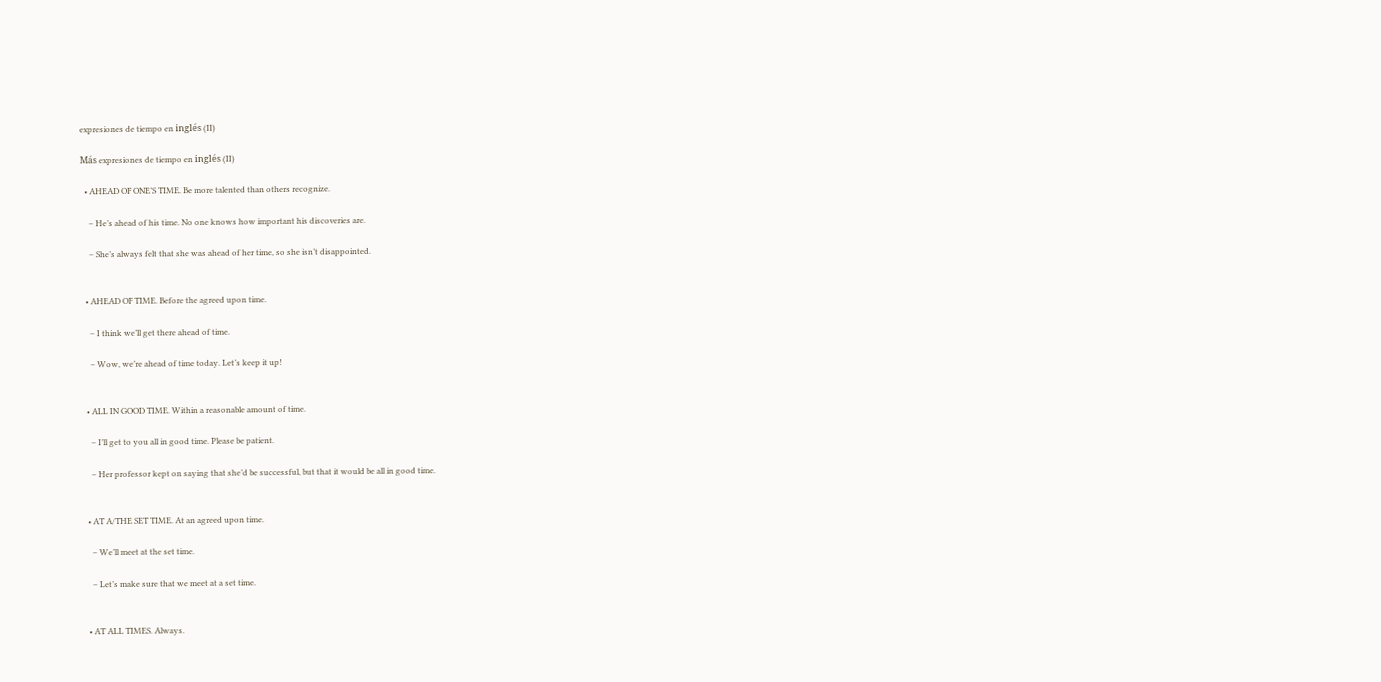expresiones de tiempo en inglés (II)

Más expresiones de tiempo en inglés (II)

  • AHEAD OF ONE’S TIME. Be more talented than others recognize.

    – He’s ahead of his time. No one knows how important his discoveries are.

    – She’s always felt that she was ahead of her time, so she isn’t disappointed.


  • AHEAD OF TIME. Before the agreed upon time.

    – I think we’ll get there ahead of time.

    – Wow, we’re ahead of time today. Let’s keep it up!


  • ALL IN GOOD TIME. Within a reasonable amount of time.

    – I’ll get to you all in good time. Please be patient.

    – Her professor kept on saying that she’d be successful, but that it would be all in good time.


  • AT A/THE SET TIME. At an agreed upon time.

    – We’ll meet at the set time.

    – Let’s make sure that we meet at a set time.


  • AT ALL TIMES. Always.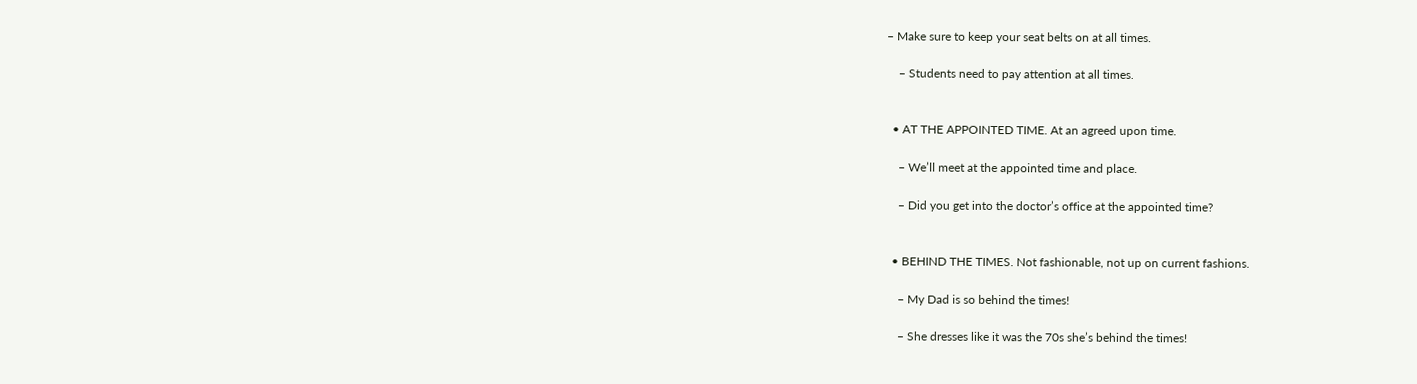– Make sure to keep your seat belts on at all times.

    – Students need to pay attention at all times.


  • AT THE APPOINTED TIME. At an agreed upon time.

    – We’ll meet at the appointed time and place.

    – Did you get into the doctor’s office at the appointed time?


  • BEHIND THE TIMES. Not fashionable, not up on current fashions.

    – My Dad is so behind the times!

    – She dresses like it was the 70s she’s behind the times!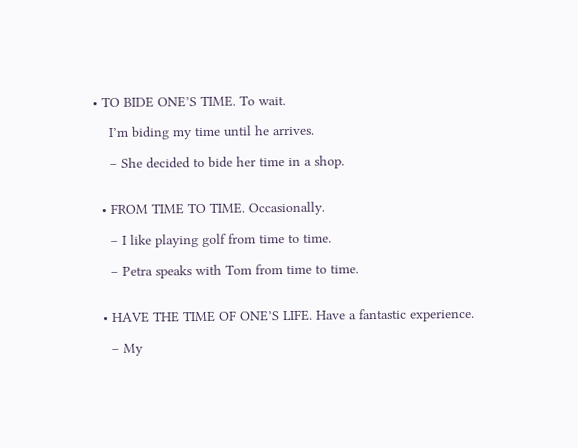• TO BIDE ONE’S TIME. To wait.

    I’m biding my time until he arrives.

    – She decided to bide her time in a shop.


  • FROM TIME TO TIME. Occasionally.

    – I like playing golf from time to time.

    – Petra speaks with Tom from time to time.


  • HAVE THE TIME OF ONE’S LIFE. Have a fantastic experience.

    – My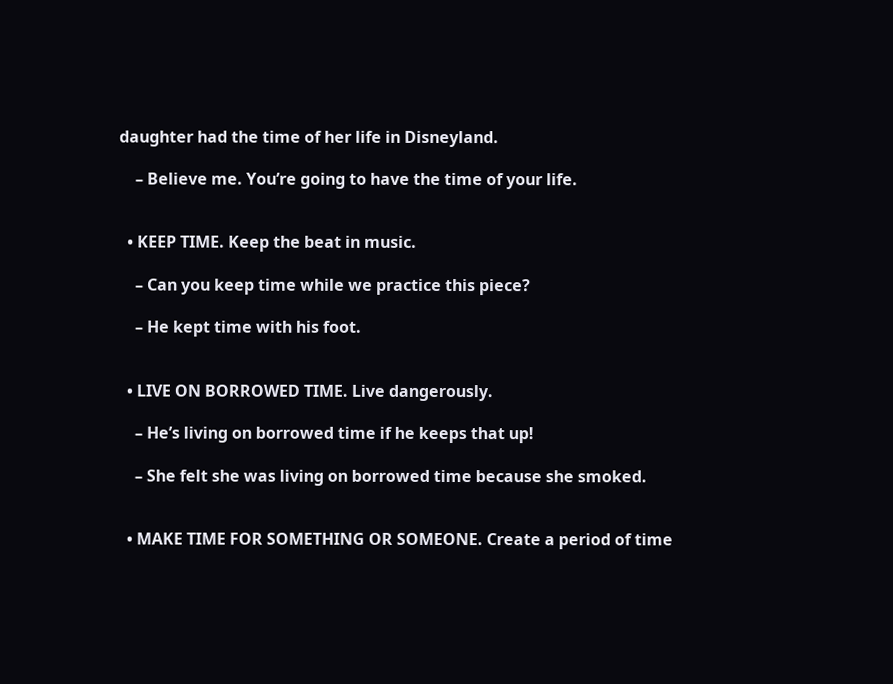daughter had the time of her life in Disneyland.

    – Believe me. You’re going to have the time of your life.


  • KEEP TIME. Keep the beat in music.

    – Can you keep time while we practice this piece?

    – He kept time with his foot.


  • LIVE ON BORROWED TIME. Live dangerously.

    – He’s living on borrowed time if he keeps that up!

    – She felt she was living on borrowed time because she smoked.


  • MAKE TIME FOR SOMETHING OR SOMEONE. Create a period of time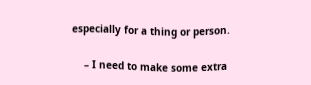especially for a thing or person.

    – I need to make some extra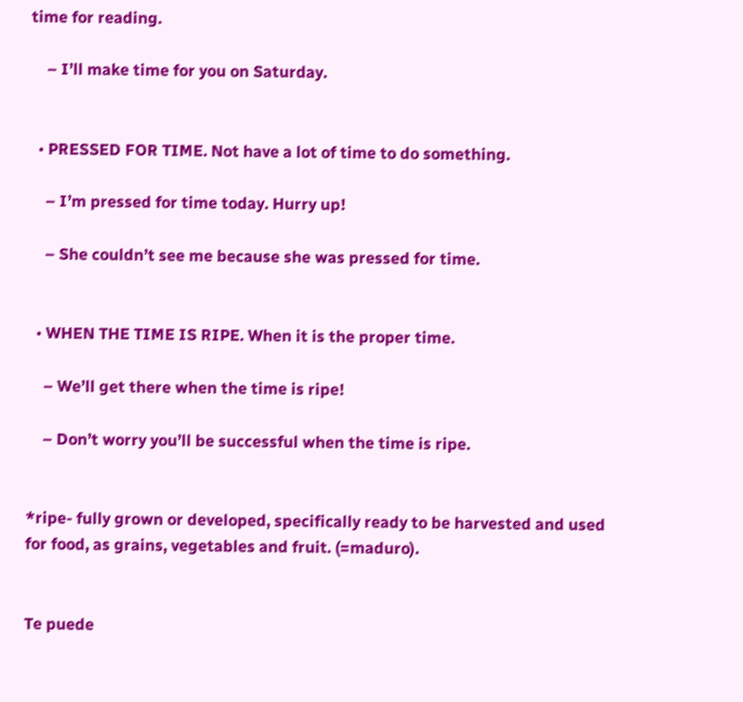time for reading.

    – I’ll make time for you on Saturday.


  • PRESSED FOR TIME. Not have a lot of time to do something.

    – I’m pressed for time today. Hurry up!

    – She couldn’t see me because she was pressed for time.


  • WHEN THE TIME IS RIPE. When it is the proper time.

    – We’ll get there when the time is ripe!

    – Don’t worry you’ll be successful when the time is ripe.


*ripe- fully grown or developed, specifically ready to be harvested and used for food, as grains, vegetables and fruit. (=maduro).


Te puede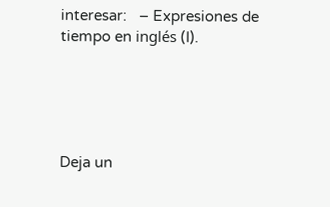interesar:   – Expresiones de tiempo en inglés (I).





Deja un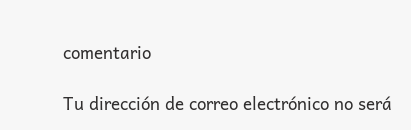comentario

Tu dirección de correo electrónico no será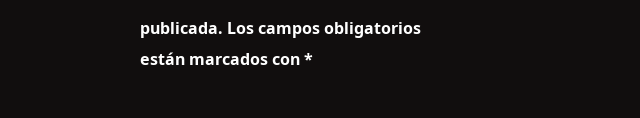publicada. Los campos obligatorios están marcados con *